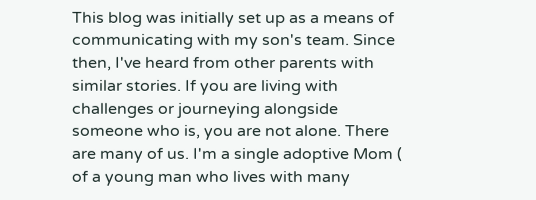This blog was initially set up as a means of communicating with my son's team. Since then, I've heard from other parents with similar stories. If you are living with challenges or journeying alongside someone who is, you are not alone. There are many of us. I'm a single adoptive Mom ( of a young man who lives with many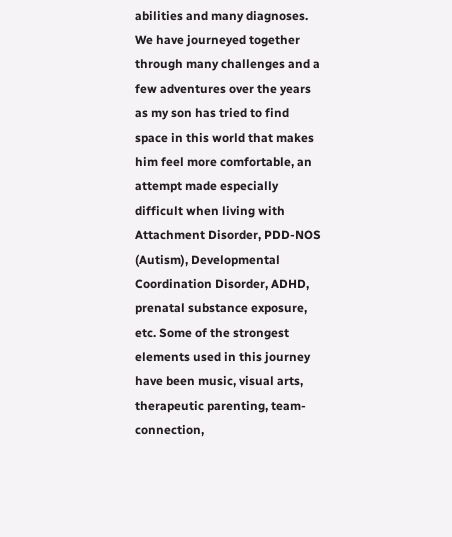abilities and many diagnoses. We have journeyed together through many challenges and a few adventures over the years as my son has tried to find space in this world that makes him feel more comfortable, an attempt made especially difficult when living with Attachment Disorder, PDD-NOS (Autism), Developmental Coordination Disorder, ADHD, prenatal substance exposure, etc. Some of the strongest elements used in this journey have been music, visual arts, therapeutic parenting, team-connection,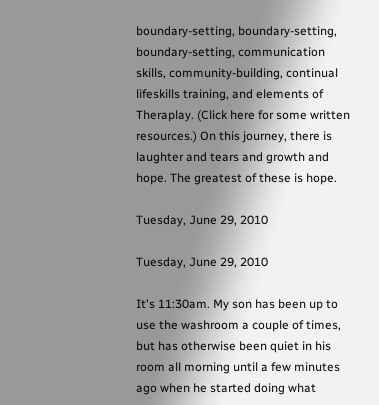boundary-setting, boundary-setting, boundary-setting, communication skills, community-building, continual lifeskills training, and elements of Theraplay. (Click here for some written resources.) On this journey, there is laughter and tears and growth and hope. The greatest of these is hope.

Tuesday, June 29, 2010

Tuesday, June 29, 2010

It's 11:30am. My son has been up to use the washroom a couple of times, but has otherwise been quiet in his room all morning until a few minutes ago when he started doing what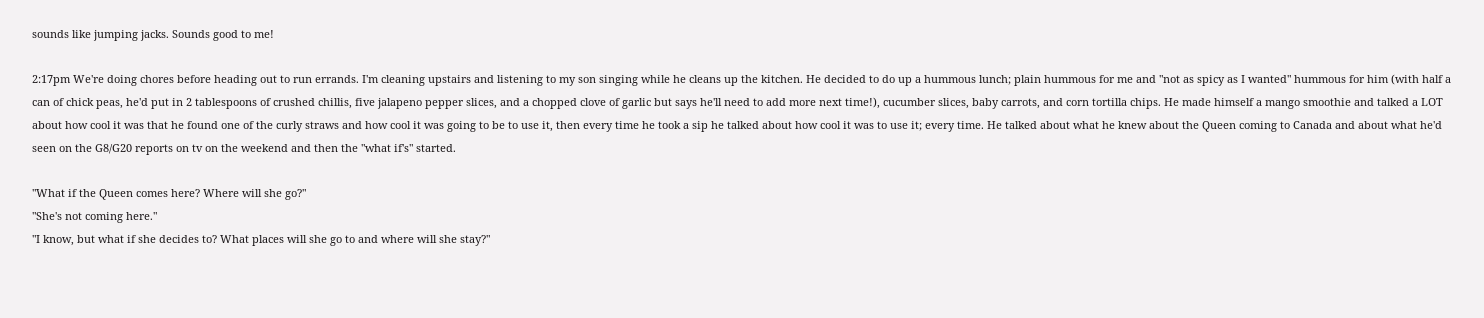sounds like jumping jacks. Sounds good to me!

2:17pm We're doing chores before heading out to run errands. I'm cleaning upstairs and listening to my son singing while he cleans up the kitchen. He decided to do up a hummous lunch; plain hummous for me and "not as spicy as I wanted" hummous for him (with half a can of chick peas, he'd put in 2 tablespoons of crushed chillis, five jalapeno pepper slices, and a chopped clove of garlic but says he'll need to add more next time!), cucumber slices, baby carrots, and corn tortilla chips. He made himself a mango smoothie and talked a LOT about how cool it was that he found one of the curly straws and how cool it was going to be to use it, then every time he took a sip he talked about how cool it was to use it; every time. He talked about what he knew about the Queen coming to Canada and about what he'd seen on the G8/G20 reports on tv on the weekend and then the "what if's" started.

"What if the Queen comes here? Where will she go?"
"She's not coming here."
"I know, but what if she decides to? What places will she go to and where will she stay?"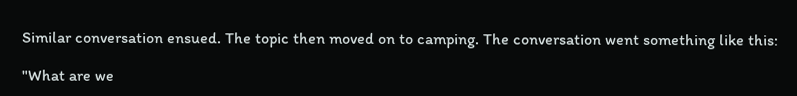Similar conversation ensued. The topic then moved on to camping. The conversation went something like this:

"What are we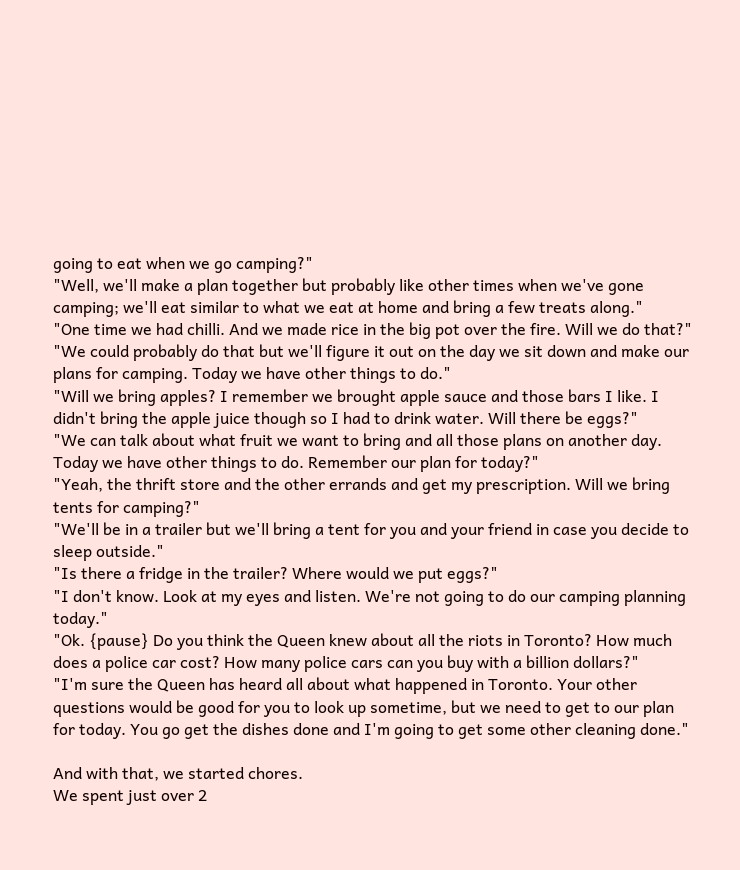going to eat when we go camping?"
"Well, we'll make a plan together but probably like other times when we've gone camping; we'll eat similar to what we eat at home and bring a few treats along."
"One time we had chilli. And we made rice in the big pot over the fire. Will we do that?"
"We could probably do that but we'll figure it out on the day we sit down and make our plans for camping. Today we have other things to do."
"Will we bring apples? I remember we brought apple sauce and those bars I like. I didn't bring the apple juice though so I had to drink water. Will there be eggs?"
"We can talk about what fruit we want to bring and all those plans on another day. Today we have other things to do. Remember our plan for today?"
"Yeah, the thrift store and the other errands and get my prescription. Will we bring tents for camping?"
"We'll be in a trailer but we'll bring a tent for you and your friend in case you decide to sleep outside."
"Is there a fridge in the trailer? Where would we put eggs?"
"I don't know. Look at my eyes and listen. We're not going to do our camping planning today."
"Ok. {pause} Do you think the Queen knew about all the riots in Toronto? How much does a police car cost? How many police cars can you buy with a billion dollars?"
"I'm sure the Queen has heard all about what happened in Toronto. Your other questions would be good for you to look up sometime, but we need to get to our plan for today. You go get the dishes done and I'm going to get some other cleaning done."

And with that, we started chores.
We spent just over 2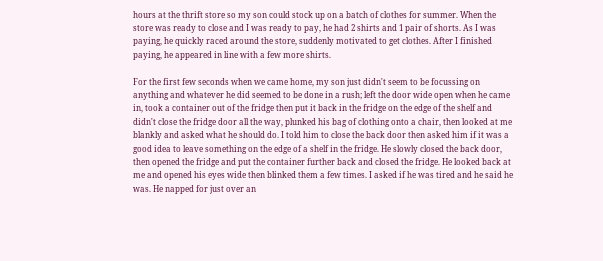hours at the thrift store so my son could stock up on a batch of clothes for summer. When the store was ready to close and I was ready to pay, he had 2 shirts and 1 pair of shorts. As I was paying, he quickly raced around the store, suddenly motivated to get clothes. After I finished paying, he appeared in line with a few more shirts.

For the first few seconds when we came home, my son just didn't seem to be focussing on anything and whatever he did seemed to be done in a rush; left the door wide open when he came in, took a container out of the fridge then put it back in the fridge on the edge of the shelf and didn't close the fridge door all the way, plunked his bag of clothing onto a chair, then looked at me blankly and asked what he should do. I told him to close the back door then asked him if it was a good idea to leave something on the edge of a shelf in the fridge. He slowly closed the back door, then opened the fridge and put the container further back and closed the fridge. He looked back at me and opened his eyes wide then blinked them a few times. I asked if he was tired and he said he was. He napped for just over an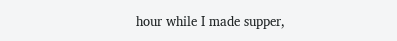hour while I made supper,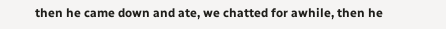then he came down and ate, we chatted for awhile, then he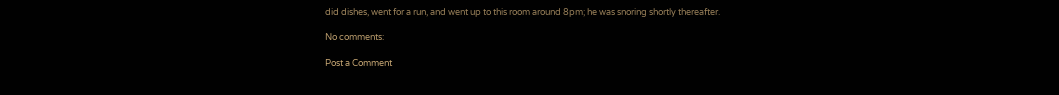did dishes, went for a run, and went up to this room around 8pm; he was snoring shortly thereafter.

No comments:

Post a Comment